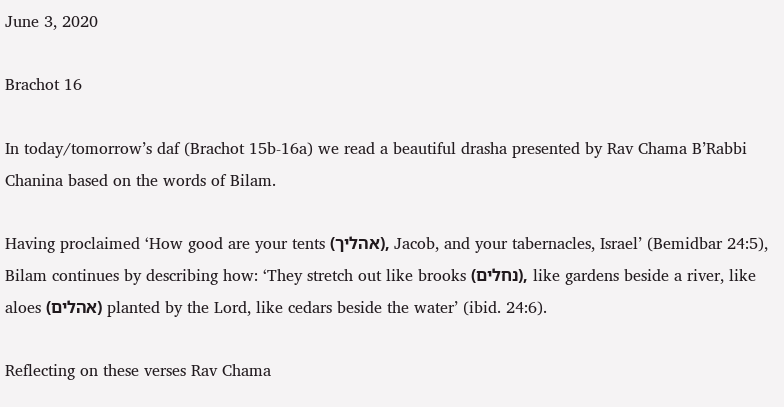June 3, 2020

Brachot 16

In today/tomorrow’s daf (Brachot 15b-16a) we read a beautiful drasha presented by Rav Chama B’Rabbi Chanina based on the words of Bilam.

Having proclaimed ‘How good are your tents (אהליך), Jacob, and your tabernacles, Israel’ (Bemidbar 24:5), Bilam continues by describing how: ‘They stretch out like brooks (נחלים), like gardens beside a river, like aloes (אהלים) planted by the Lord, like cedars beside the water’ (ibid. 24:6).

Reflecting on these verses Rav Chama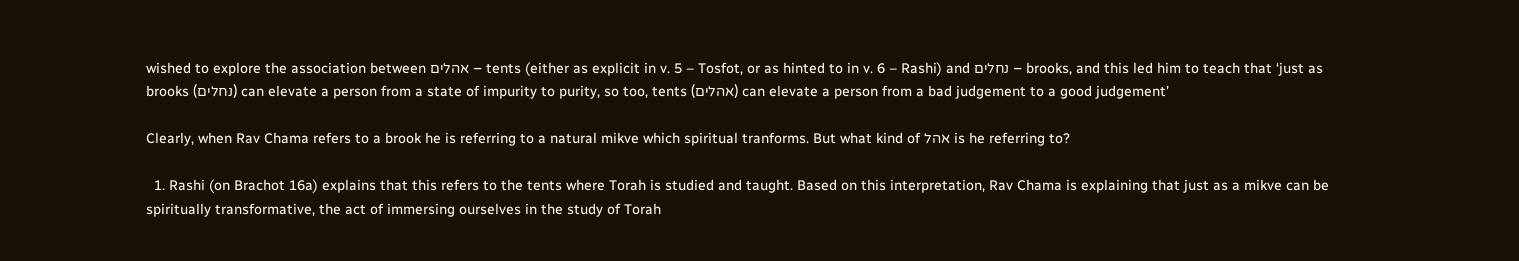wished to explore the association between אהלים – tents (either as explicit in v. 5 – Tosfot, or as hinted to in v. 6 – Rashi) and נחלים – brooks, and this led him to teach that ‘just as brooks (נחלים) can elevate a person from a state of impurity to purity, so too, tents (אהלים) can elevate a person from a bad judgement to a good judgement’

Clearly, when Rav Chama refers to a brook he is referring to a natural mikve which spiritual tranforms. But what kind of אהל is he referring to?

  1. Rashi (on Brachot 16a) explains that this refers to the tents where Torah is studied and taught. Based on this interpretation, Rav Chama is explaining that just as a mikve can be spiritually transformative, the act of immersing ourselves in the study of Torah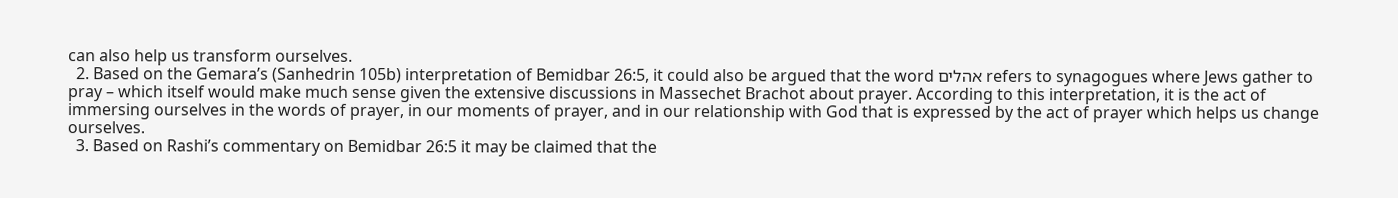can also help us transform ourselves.
  2. Based on the Gemara’s (Sanhedrin 105b) interpretation of Bemidbar 26:5, it could also be argued that the word אהלים refers to synagogues where Jews gather to pray – which itself would make much sense given the extensive discussions in Massechet Brachot about prayer. According to this interpretation, it is the act of immersing ourselves in the words of prayer, in our moments of prayer, and in our relationship with God that is expressed by the act of prayer which helps us change ourselves.
  3. Based on Rashi’s commentary on Bemidbar 26:5 it may be claimed that the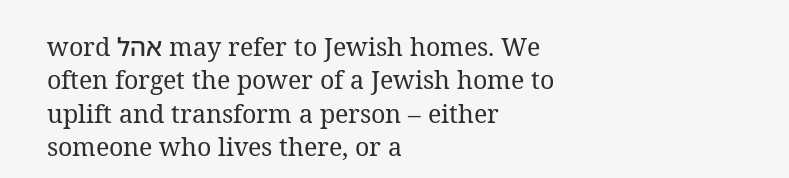word אהל may refer to Jewish homes. We often forget the power of a Jewish home to uplift and transform a person – either someone who lives there, or a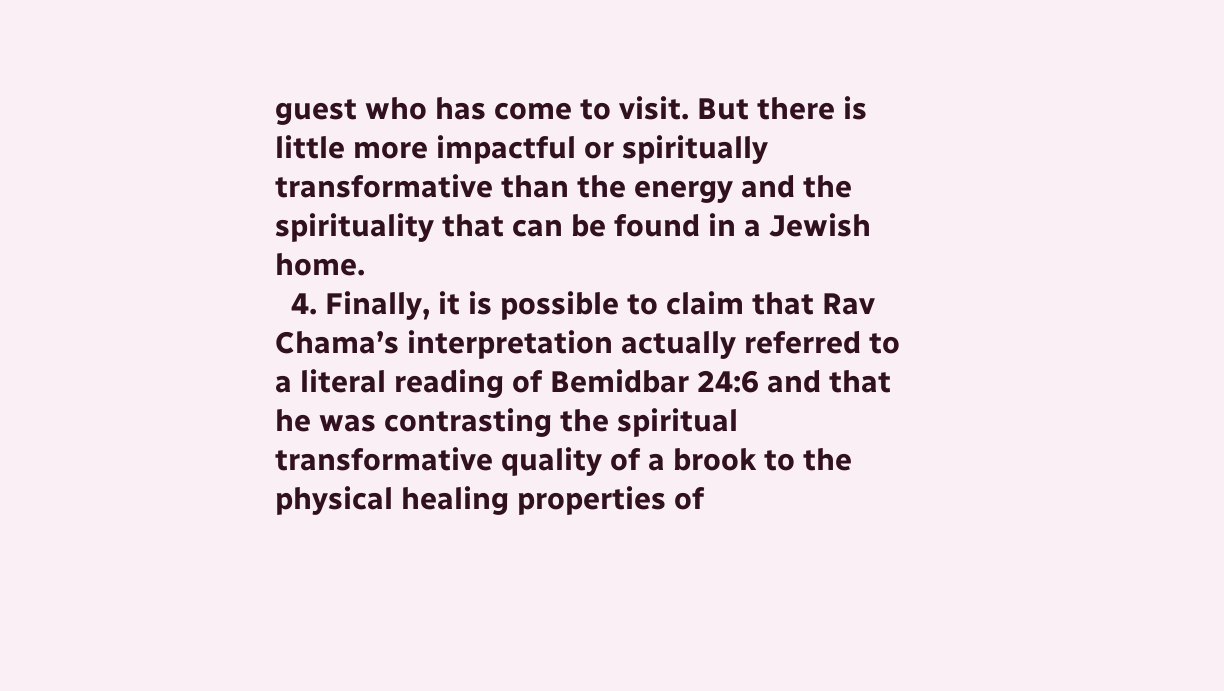guest who has come to visit. But there is little more impactful or spiritually transformative than the energy and the spirituality that can be found in a Jewish home.
  4. Finally, it is possible to claim that Rav Chama’s interpretation actually referred to a literal reading of Bemidbar 24:6 and that he was contrasting the spiritual transformative quality of a brook to the physical healing properties of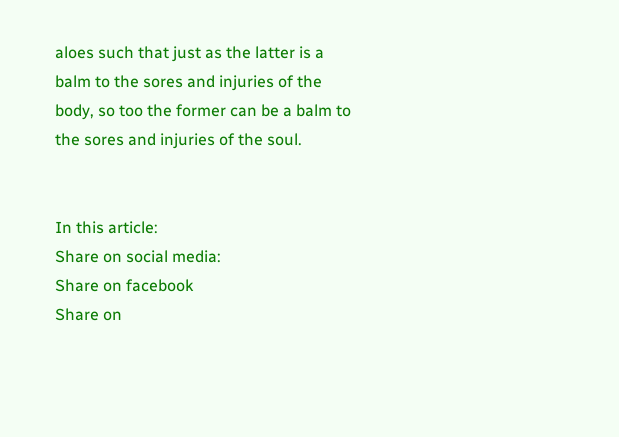aloes such that just as the latter is a balm to the sores and injuries of the body, so too the former can be a balm to the sores and injuries of the soul.


In this article:
Share on social media:
Share on facebook
Share on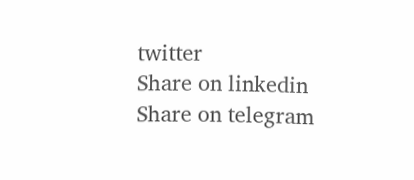twitter
Share on linkedin
Share on telegram